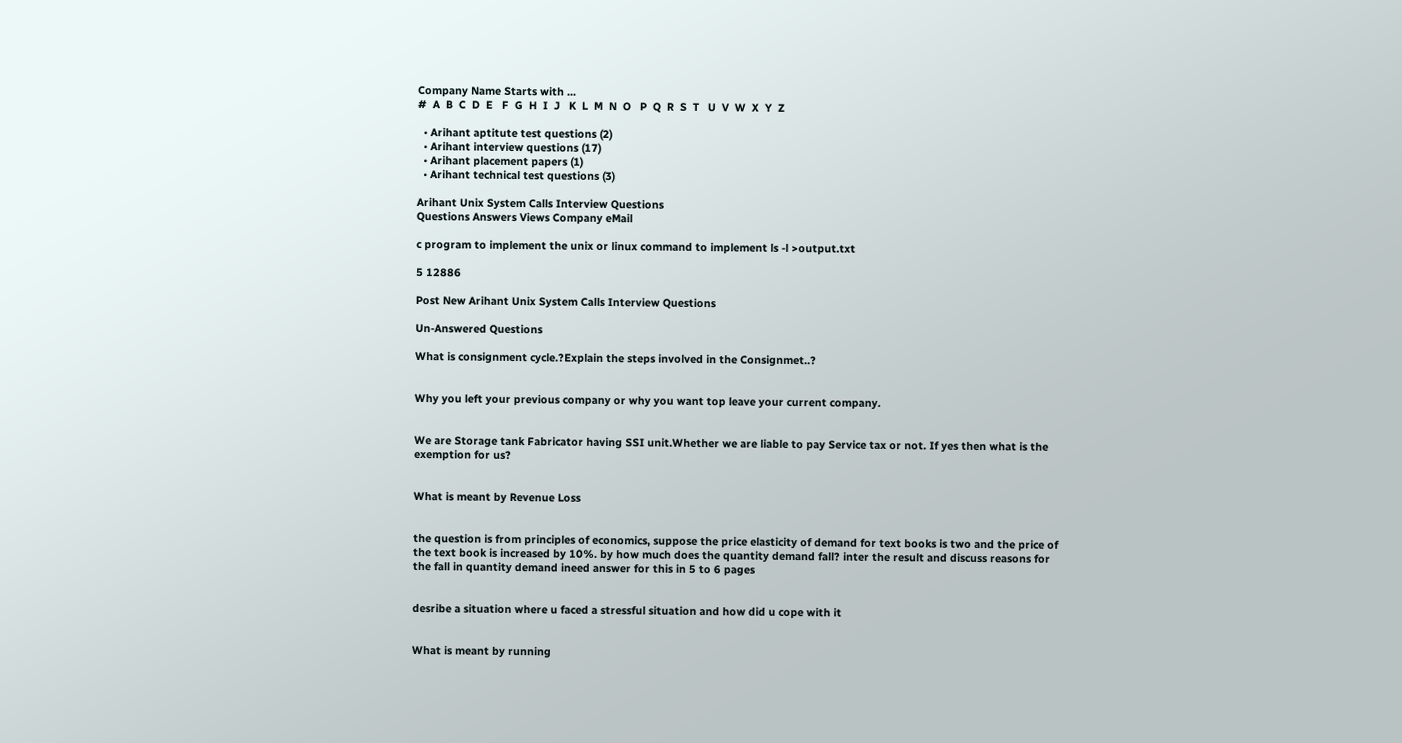Company Name Starts with ...
#  A  B  C  D  E   F  G  H  I  J   K  L  M  N  O   P  Q  R  S  T   U  V  W  X  Y  Z

  • Arihant aptitute test questions (2)
  • Arihant interview questions (17)
  • Arihant placement papers (1)
  • Arihant technical test questions (3)

Arihant Unix System Calls Interview Questions
Questions Answers Views Company eMail

c program to implement the unix or linux command to implement ls -l >output.txt

5 12886

Post New Arihant Unix System Calls Interview Questions

Un-Answered Questions

What is consignment cycle.?Explain the steps involved in the Consignmet..?


Why you left your previous company or why you want top leave your current company.


We are Storage tank Fabricator having SSI unit.Whether we are liable to pay Service tax or not. If yes then what is the exemption for us?


What is meant by Revenue Loss


the question is from principles of economics, suppose the price elasticity of demand for text books is two and the price of the text book is increased by 10%. by how much does the quantity demand fall? inter the result and discuss reasons for the fall in quantity demand ineed answer for this in 5 to 6 pages


desribe a situation where u faced a stressful situation and how did u cope with it


What is meant by running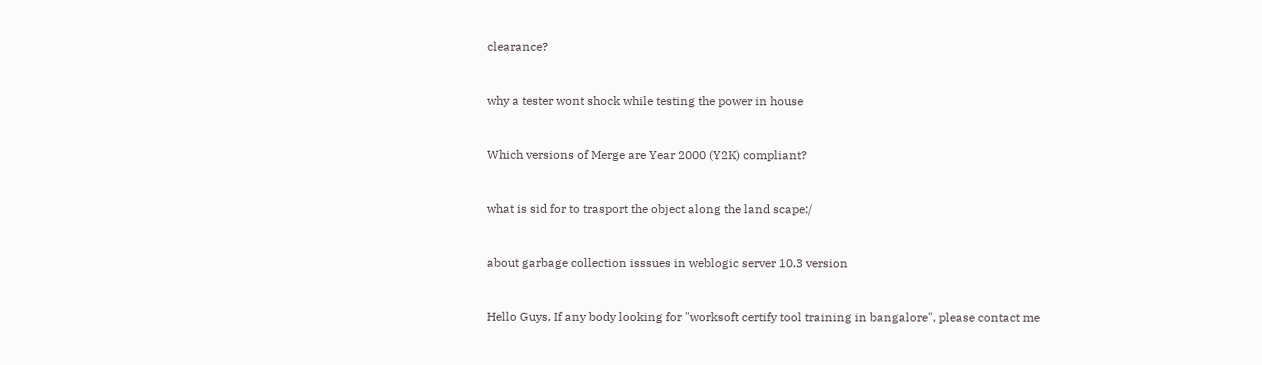clearance?


why a tester wont shock while testing the power in house


Which versions of Merge are Year 2000 (Y2K) compliant?


what is sid for to trasport the object along the land scape:/


about garbage collection isssues in weblogic server 10.3 version


Hello Guys, If any body looking for "worksoft certify tool training in bangalore", please contact me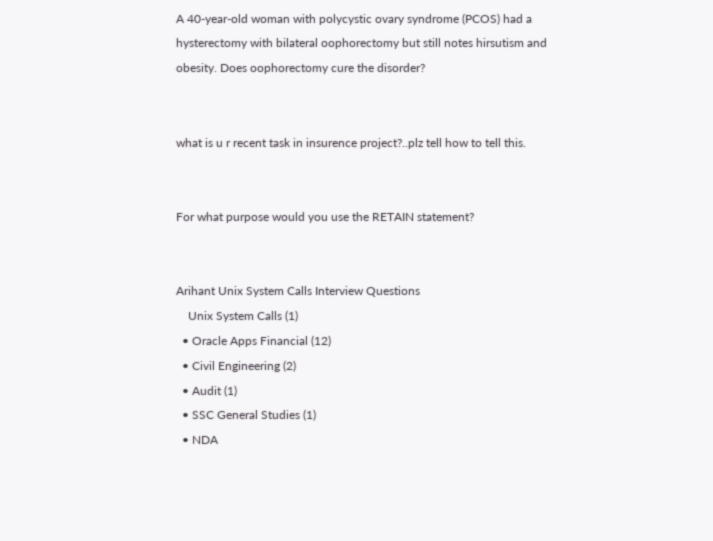A 40-year-old woman with polycystic ovary syndrome (PCOS) had a hysterectomy with bilateral oophorectomy but still notes hirsutism and obesity. Does oophorectomy cure the disorder?


what is u r recent task in insurence project?..plz tell how to tell this.


For what purpose would you use the RETAIN statement?


Arihant Unix System Calls Interview Questions
    Unix System Calls (1)
  • Oracle Apps Financial (12)
  • Civil Engineering (2)
  • Audit (1)
  • SSC General Studies (1)
  • NDA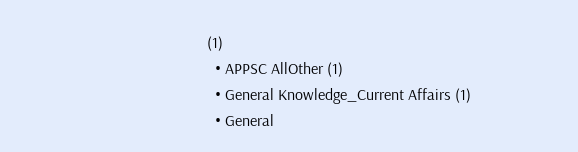(1)
  • APPSC AllOther (1)
  • General Knowledge_Current Affairs (1)
  • General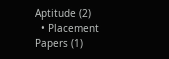Aptitude (2)
  • Placement Papers (1)